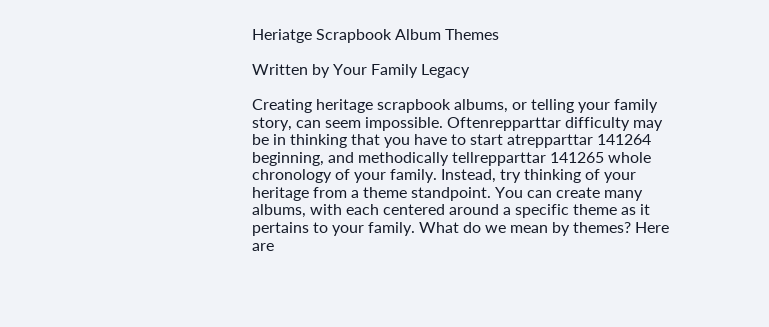Heriatge Scrapbook Album Themes

Written by Your Family Legacy

Creating heritage scrapbook albums, or telling your family story, can seem impossible. Oftenrepparttar difficulty may be in thinking that you have to start atrepparttar 141264 beginning, and methodically tellrepparttar 141265 whole chronology of your family. Instead, try thinking of your heritage from a theme standpoint. You can create many albums, with each centered around a specific theme as it pertains to your family. What do we mean by themes? Here are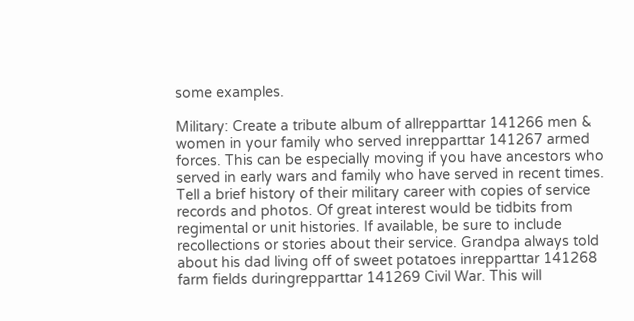some examples.

Military: Create a tribute album of allrepparttar 141266 men & women in your family who served inrepparttar 141267 armed forces. This can be especially moving if you have ancestors who served in early wars and family who have served in recent times. Tell a brief history of their military career with copies of service records and photos. Of great interest would be tidbits from regimental or unit histories. If available, be sure to include recollections or stories about their service. Grandpa always told about his dad living off of sweet potatoes inrepparttar 141268 farm fields duringrepparttar 141269 Civil War. This will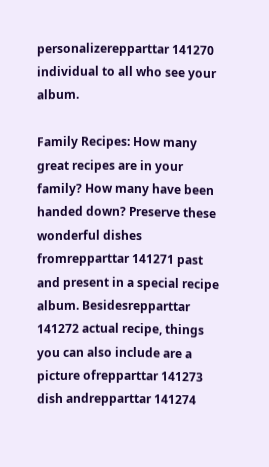personalizerepparttar 141270 individual to all who see your album.

Family Recipes: How many great recipes are in your family? How many have been handed down? Preserve these wonderful dishes fromrepparttar 141271 past and present in a special recipe album. Besidesrepparttar 141272 actual recipe, things you can also include are a picture ofrepparttar 141273 dish andrepparttar 141274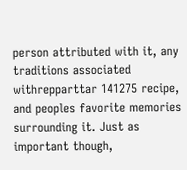person attributed with it, any traditions associated withrepparttar 141275 recipe, and peoples favorite memories surrounding it. Just as important though,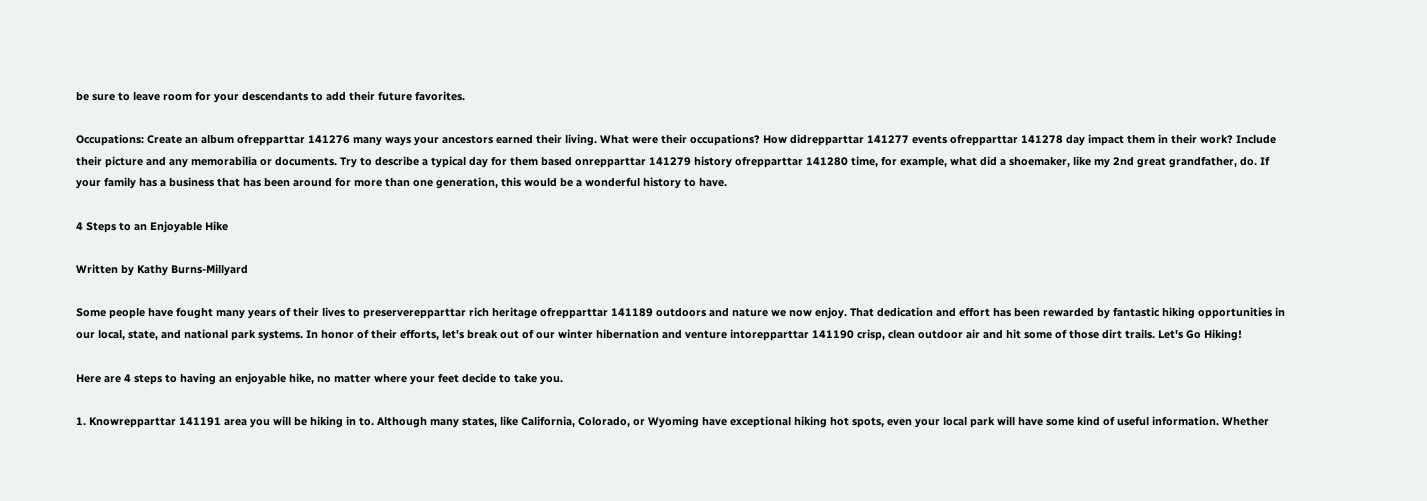be sure to leave room for your descendants to add their future favorites.

Occupations: Create an album ofrepparttar 141276 many ways your ancestors earned their living. What were their occupations? How didrepparttar 141277 events ofrepparttar 141278 day impact them in their work? Include their picture and any memorabilia or documents. Try to describe a typical day for them based onrepparttar 141279 history ofrepparttar 141280 time, for example, what did a shoemaker, like my 2nd great grandfather, do. If your family has a business that has been around for more than one generation, this would be a wonderful history to have.

4 Steps to an Enjoyable Hike

Written by Kathy Burns-Millyard

Some people have fought many years of their lives to preserverepparttar rich heritage ofrepparttar 141189 outdoors and nature we now enjoy. That dedication and effort has been rewarded by fantastic hiking opportunities in our local, state, and national park systems. In honor of their efforts, let's break out of our winter hibernation and venture intorepparttar 141190 crisp, clean outdoor air and hit some of those dirt trails. Let's Go Hiking!

Here are 4 steps to having an enjoyable hike, no matter where your feet decide to take you.

1. Knowrepparttar 141191 area you will be hiking in to. Although many states, like California, Colorado, or Wyoming have exceptional hiking hot spots, even your local park will have some kind of useful information. Whether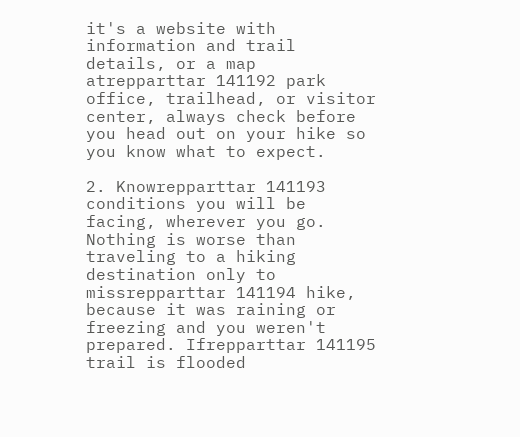it's a website with information and trail details, or a map atrepparttar 141192 park office, trailhead, or visitor center, always check before you head out on your hike so you know what to expect.

2. Knowrepparttar 141193 conditions you will be facing, wherever you go. Nothing is worse than traveling to a hiking destination only to missrepparttar 141194 hike, because it was raining or freezing and you weren't prepared. Ifrepparttar 141195 trail is flooded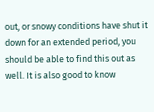out, or snowy conditions have shut it down for an extended period, you should be able to find this out as well. It is also good to know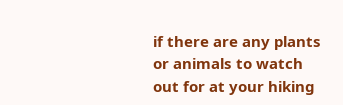if there are any plants or animals to watch out for at your hiking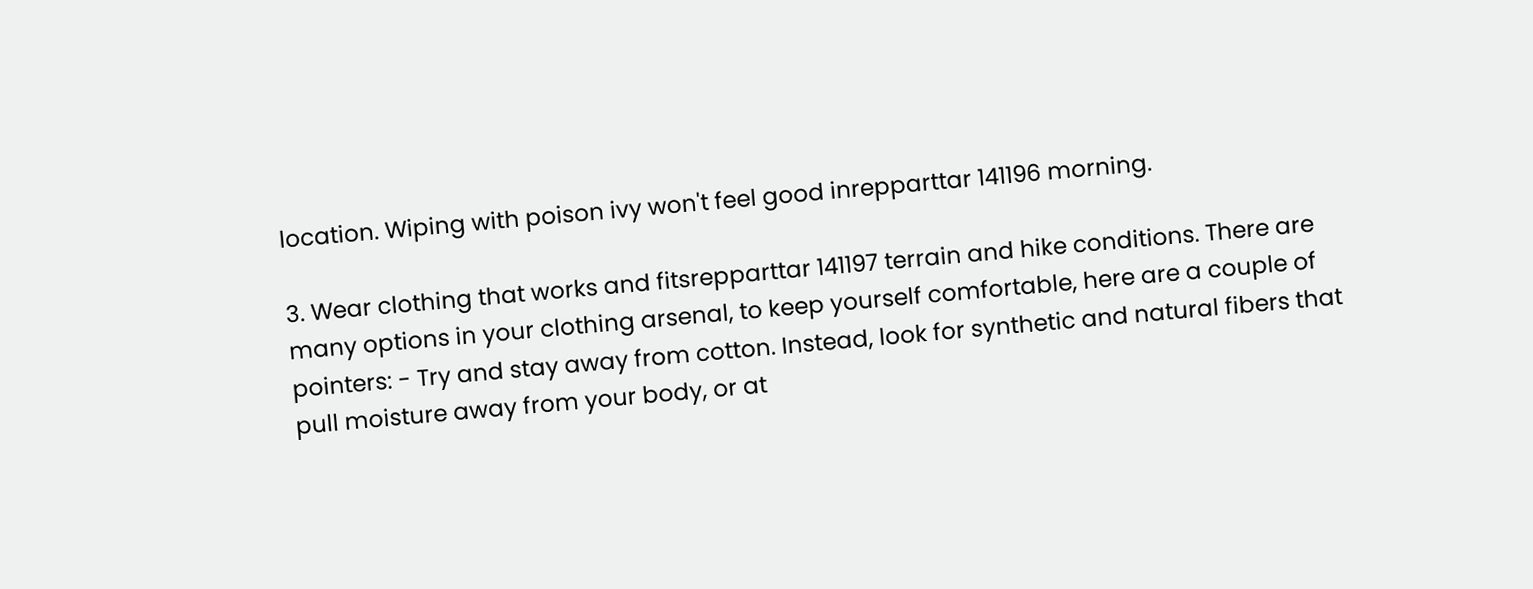location. Wiping with poison ivy won't feel good inrepparttar 141196 morning.

3. Wear clothing that works and fitsrepparttar 141197 terrain and hike conditions. There are many options in your clothing arsenal, to keep yourself comfortable, here are a couple of pointers: - Try and stay away from cotton. Instead, look for synthetic and natural fibers that pull moisture away from your body, or at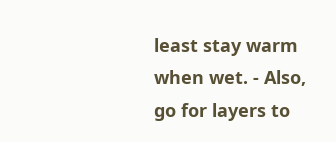least stay warm when wet. - Also, go for layers to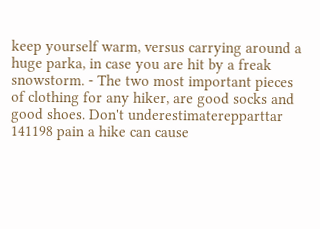keep yourself warm, versus carrying around a huge parka, in case you are hit by a freak snowstorm. - The two most important pieces of clothing for any hiker, are good socks and good shoes. Don't underestimaterepparttar 141198 pain a hike can cause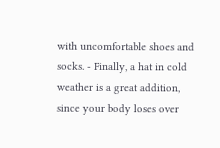with uncomfortable shoes and socks. - Finally, a hat in cold weather is a great addition, since your body loses over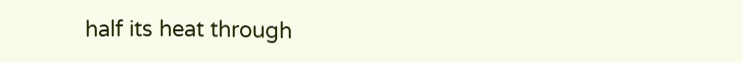half its heat through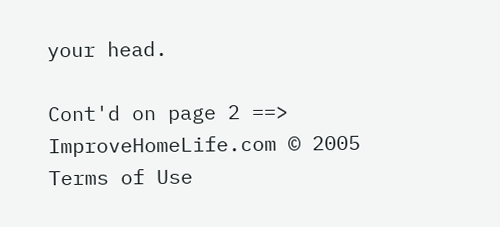your head.

Cont'd on page 2 ==>
ImproveHomeLife.com © 2005
Terms of Use